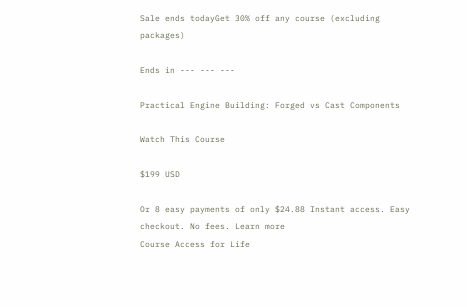Sale ends todayGet 30% off any course (excluding packages)

Ends in --- --- ---

Practical Engine Building: Forged vs Cast Components

Watch This Course

$199 USD

Or 8 easy payments of only $24.88 Instant access. Easy checkout. No fees. Learn more
Course Access for Life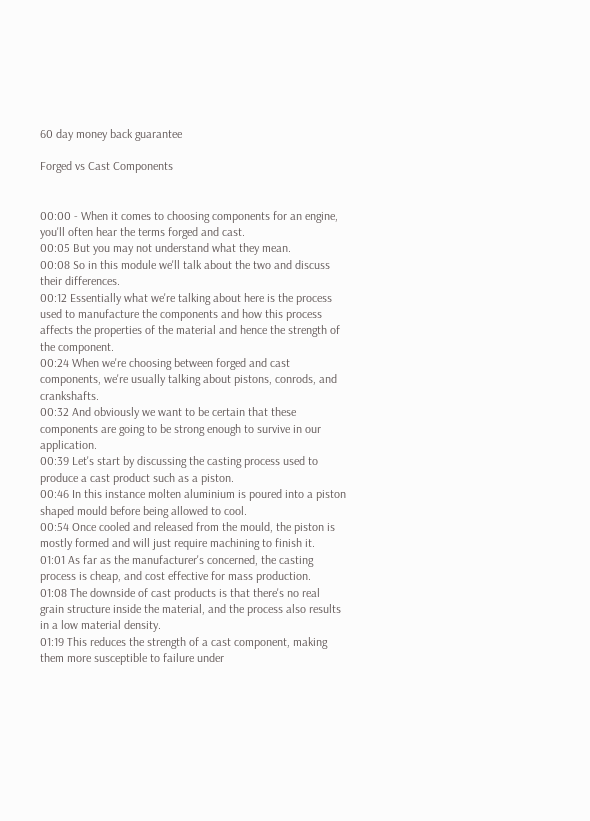60 day money back guarantee

Forged vs Cast Components


00:00 - When it comes to choosing components for an engine, you'll often hear the terms forged and cast.
00:05 But you may not understand what they mean.
00:08 So in this module we'll talk about the two and discuss their differences.
00:12 Essentially what we're talking about here is the process used to manufacture the components and how this process affects the properties of the material and hence the strength of the component.
00:24 When we're choosing between forged and cast components, we're usually talking about pistons, conrods, and crankshafts.
00:32 And obviously we want to be certain that these components are going to be strong enough to survive in our application.
00:39 Let's start by discussing the casting process used to produce a cast product such as a piston.
00:46 In this instance molten aluminium is poured into a piston shaped mould before being allowed to cool.
00:54 Once cooled and released from the mould, the piston is mostly formed and will just require machining to finish it.
01:01 As far as the manufacturer's concerned, the casting process is cheap, and cost effective for mass production.
01:08 The downside of cast products is that there's no real grain structure inside the material, and the process also results in a low material density.
01:19 This reduces the strength of a cast component, making them more susceptible to failure under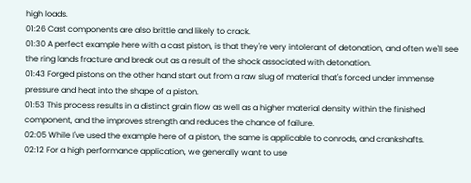high loads.
01:26 Cast components are also brittle and likely to crack.
01:30 A perfect example here with a cast piston, is that they're very intolerant of detonation, and often we'll see the ring lands fracture and break out as a result of the shock associated with detonation.
01:43 Forged pistons on the other hand start out from a raw slug of material that's forced under immense pressure and heat into the shape of a piston.
01:53 This process results in a distinct grain flow as well as a higher material density within the finished component, and the improves strength and reduces the chance of failure.
02:05 While I've used the example here of a piston, the same is applicable to conrods, and crankshafts.
02:12 For a high performance application, we generally want to use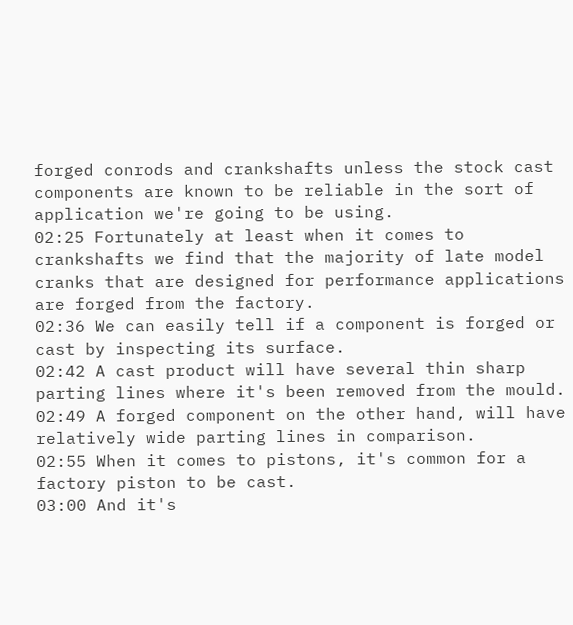forged conrods and crankshafts unless the stock cast components are known to be reliable in the sort of application we're going to be using.
02:25 Fortunately at least when it comes to crankshafts we find that the majority of late model cranks that are designed for performance applications are forged from the factory.
02:36 We can easily tell if a component is forged or cast by inspecting its surface.
02:42 A cast product will have several thin sharp parting lines where it's been removed from the mould.
02:49 A forged component on the other hand, will have relatively wide parting lines in comparison.
02:55 When it comes to pistons, it's common for a factory piston to be cast.
03:00 And it's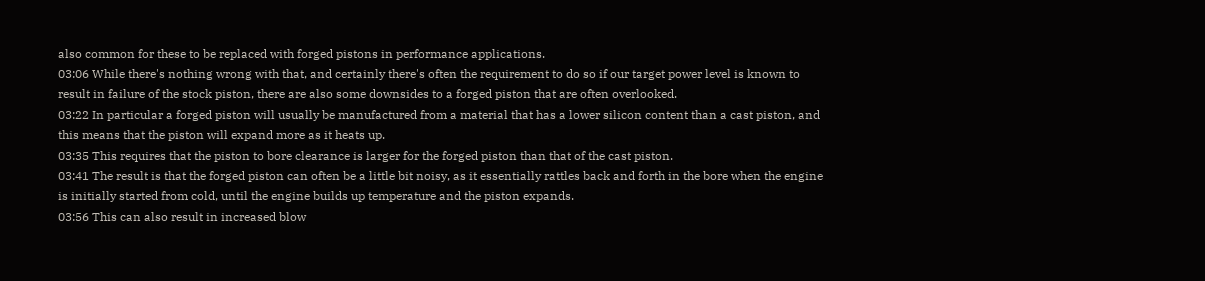also common for these to be replaced with forged pistons in performance applications.
03:06 While there's nothing wrong with that, and certainly there's often the requirement to do so if our target power level is known to result in failure of the stock piston, there are also some downsides to a forged piston that are often overlooked.
03:22 In particular a forged piston will usually be manufactured from a material that has a lower silicon content than a cast piston, and this means that the piston will expand more as it heats up.
03:35 This requires that the piston to bore clearance is larger for the forged piston than that of the cast piston.
03:41 The result is that the forged piston can often be a little bit noisy, as it essentially rattles back and forth in the bore when the engine is initially started from cold, until the engine builds up temperature and the piston expands.
03:56 This can also result in increased blow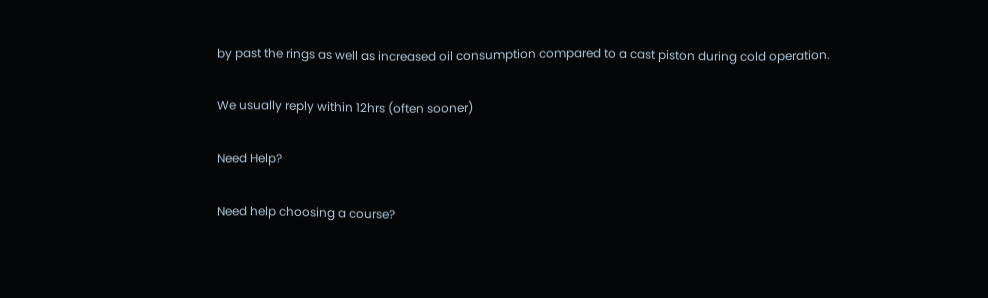by past the rings as well as increased oil consumption compared to a cast piston during cold operation.

We usually reply within 12hrs (often sooner)

Need Help?

Need help choosing a course?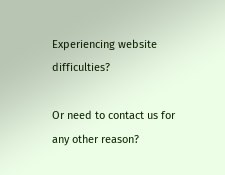Experiencing website difficulties?

Or need to contact us for any other reason?